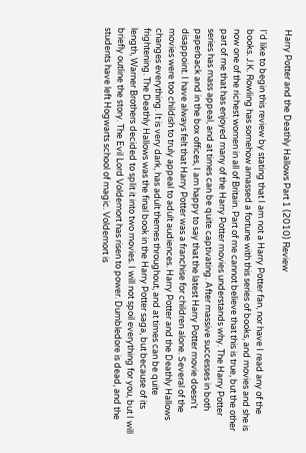Harry Potter and the Deathly Hallows Part 1 (2010) Review

I'd like to begin this review by stating that I am not a Harry Potter fan, nor have I read any of the books. J.K. Rowling has somehow amassed a fortune with this series of books, and movies and she is now one of the richest women in all of Britain. Part of me cannot believe that this is true, but the other part of me that has enjoyed many of the Harry Potter movies understands why. The Harry Potter series has mass appeal, and at times can be quite captivating. After massive successes in both paperback and in the box offices, I am happy to say that the latest Harry Potter movie doesn't disappoint. I have always felt that Harry Potter was a franchise for children alone. Several of the movies were too childish to truly appeal to adult audiences. Harry Potter and the Deathly Hallows changes everything. It is very dark, has adult themes throughout, and at times can be quite frightening. The Deathly Hallows was the final book in the Harry Potter saga, but because of its length, Warner Brothers decided to split it into two movies. I will not spoil everything for you, but I will briefly outline the story. The Evil Lord Voldemort has risen to power. Dumbledore is dead, and the students have left Hogwarts school of magic. Voldemort is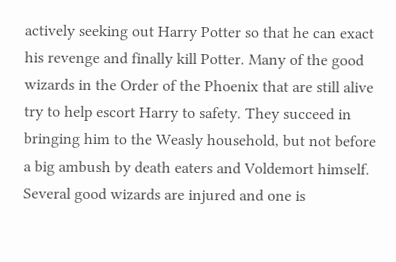actively seeking out Harry Potter so that he can exact his revenge and finally kill Potter. Many of the good wizards in the Order of the Phoenix that are still alive try to help escort Harry to safety. They succeed in bringing him to the Weasly household, but not before a big ambush by death eaters and Voldemort himself. Several good wizards are injured and one is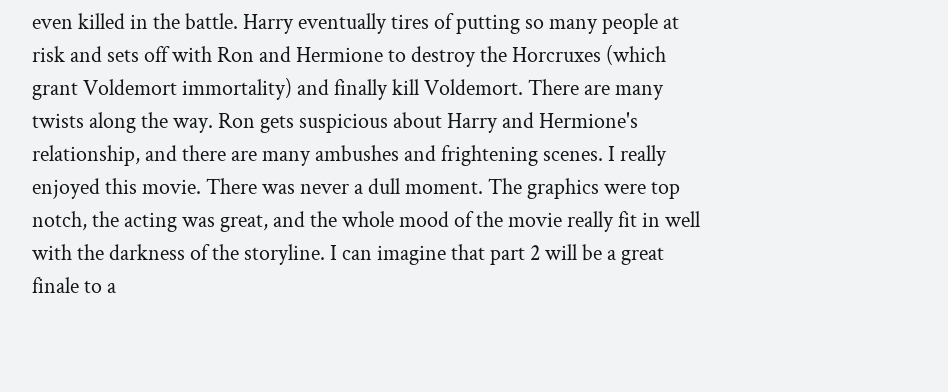even killed in the battle. Harry eventually tires of putting so many people at risk and sets off with Ron and Hermione to destroy the Horcruxes (which grant Voldemort immortality) and finally kill Voldemort. There are many twists along the way. Ron gets suspicious about Harry and Hermione's relationship, and there are many ambushes and frightening scenes. I really enjoyed this movie. There was never a dull moment. The graphics were top notch, the acting was great, and the whole mood of the movie really fit in well with the darkness of the storyline. I can imagine that part 2 will be a great finale to a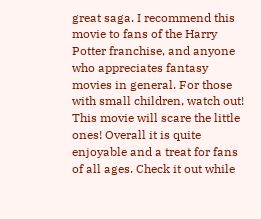great saga. I recommend this movie to fans of the Harry Potter franchise, and anyone who appreciates fantasy movies in general. For those with small children, watch out! This movie will scare the little ones! Overall it is quite enjoyable and a treat for fans of all ages. Check it out while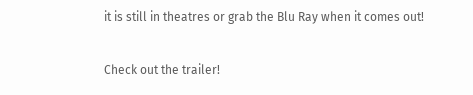it is still in theatres or grab the Blu Ray when it comes out!

Check out the trailer!